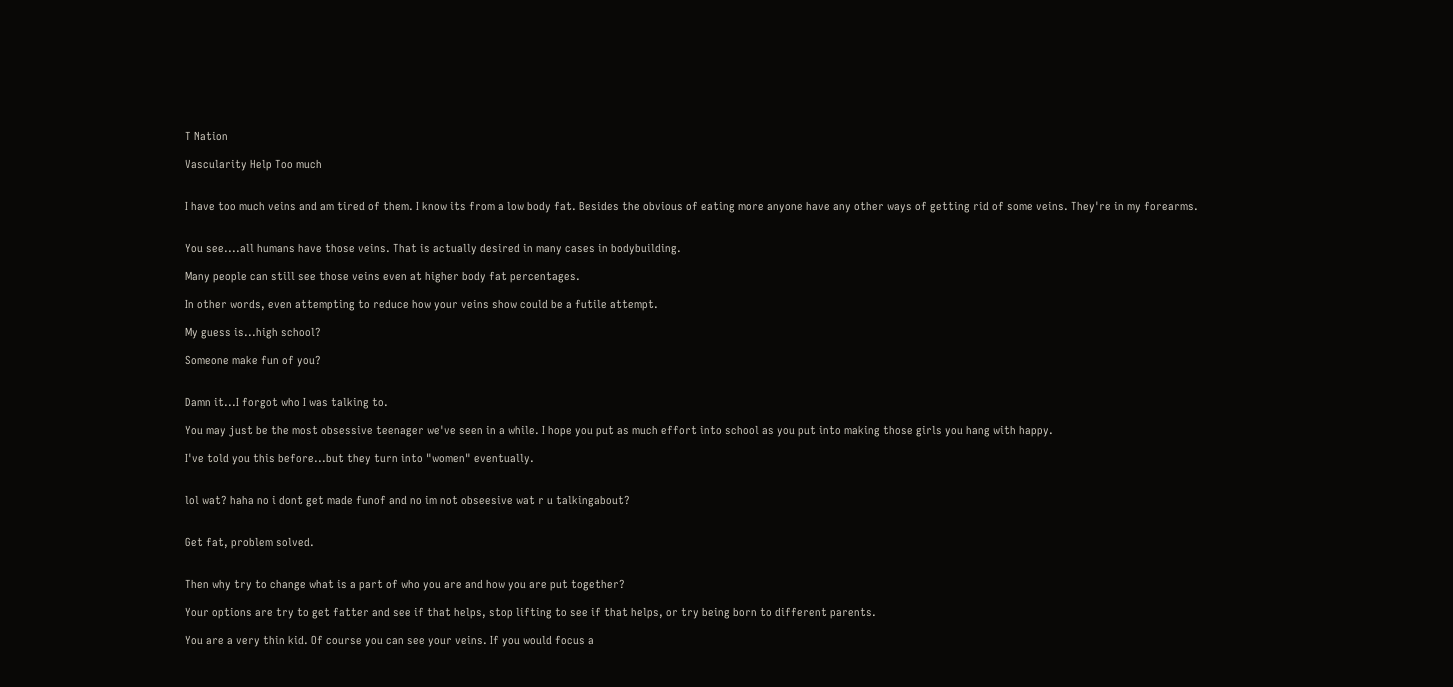T Nation

Vascularity Help Too much


I have too much veins and am tired of them. I know its from a low body fat. Besides the obvious of eating more anyone have any other ways of getting rid of some veins. They're in my forearms.


You see....all humans have those veins. That is actually desired in many cases in bodybuilding.

Many people can still see those veins even at higher body fat percentages.

In other words, even attempting to reduce how your veins show could be a futile attempt.

My guess is...high school?

Someone make fun of you?


Damn it...I forgot who I was talking to.

You may just be the most obsessive teenager we've seen in a while. I hope you put as much effort into school as you put into making those girls you hang with happy.

I've told you this before...but they turn into "women" eventually.


lol wat? haha no i dont get made funof and no im not obseesive wat r u talkingabout?


Get fat, problem solved.


Then why try to change what is a part of who you are and how you are put together?

Your options are try to get fatter and see if that helps, stop lifting to see if that helps, or try being born to different parents.

You are a very thin kid. Of course you can see your veins. If you would focus a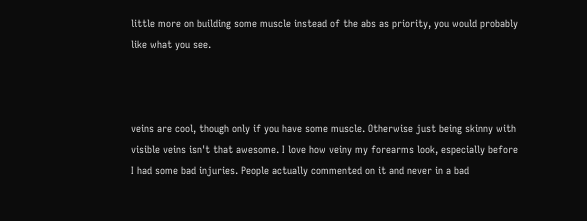little more on building some muscle instead of the abs as priority, you would probably like what you see.



veins are cool, though only if you have some muscle. Otherwise just being skinny with visible veins isn't that awesome. I love how veiny my forearms look, especially before I had some bad injuries. People actually commented on it and never in a bad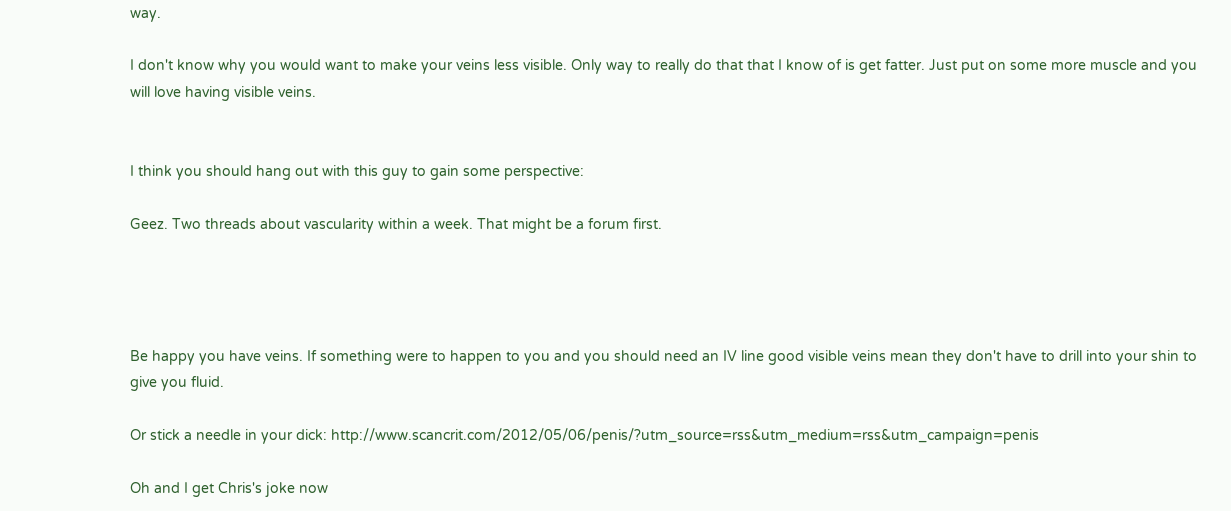way.

I don't know why you would want to make your veins less visible. Only way to really do that that I know of is get fatter. Just put on some more muscle and you will love having visible veins.


I think you should hang out with this guy to gain some perspective:

Geez. Two threads about vascularity within a week. That might be a forum first.




Be happy you have veins. If something were to happen to you and you should need an IV line good visible veins mean they don't have to drill into your shin to give you fluid.

Or stick a needle in your dick: http://www.scancrit.com/2012/05/06/penis/?utm_source=rss&utm_medium=rss&utm_campaign=penis

Oh and I get Chris's joke now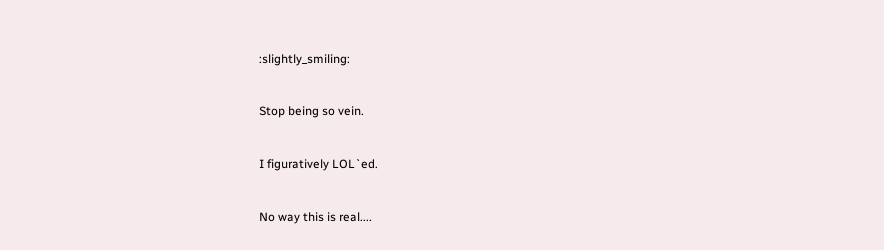:slightly_smiling:


Stop being so vein.


I figuratively LOL`ed.


No way this is real....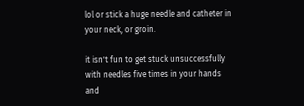lol or stick a huge needle and catheter in your neck, or groin.

it isn't fun to get stuck unsuccessfully with needles five times in your hands and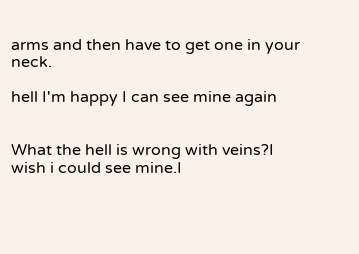arms and then have to get one in your neck.

hell I'm happy I can see mine again


What the hell is wrong with veins?I wish i could see mine.I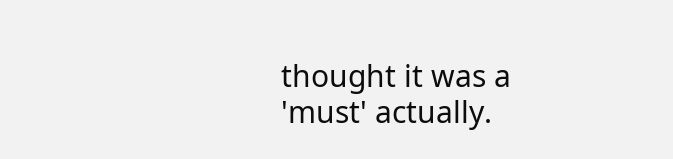thought it was a 'must' actually.